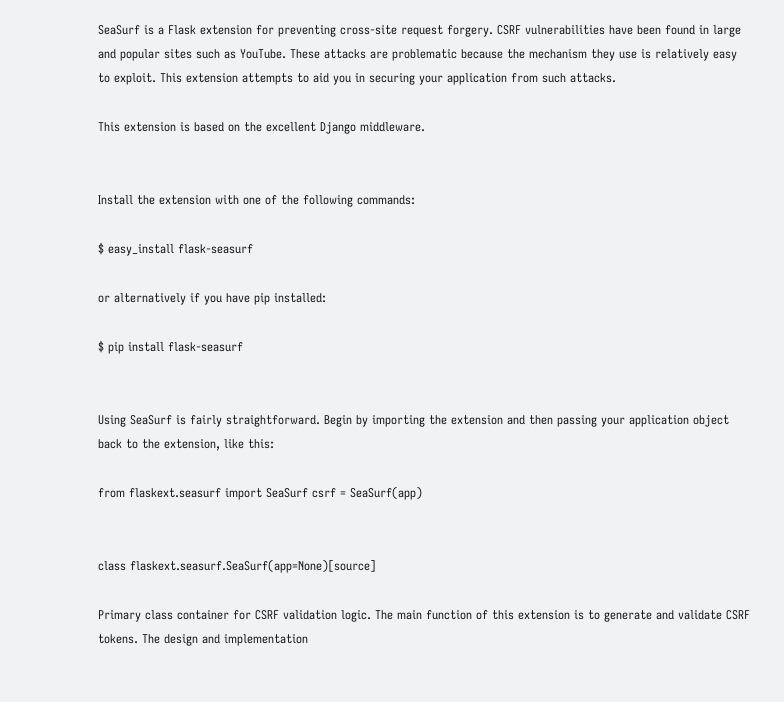SeaSurf is a Flask extension for preventing cross-site request forgery. CSRF vulnerabilities have been found in large and popular sites such as YouTube. These attacks are problematic because the mechanism they use is relatively easy to exploit. This extension attempts to aid you in securing your application from such attacks.

This extension is based on the excellent Django middleware.


Install the extension with one of the following commands:

$ easy_install flask-seasurf

or alternatively if you have pip installed:

$ pip install flask-seasurf


Using SeaSurf is fairly straightforward. Begin by importing the extension and then passing your application object back to the extension, like this:

from flaskext.seasurf import SeaSurf csrf = SeaSurf(app)


class flaskext.seasurf.SeaSurf(app=None)[source]

Primary class container for CSRF validation logic. The main function of this extension is to generate and validate CSRF tokens. The design and implementation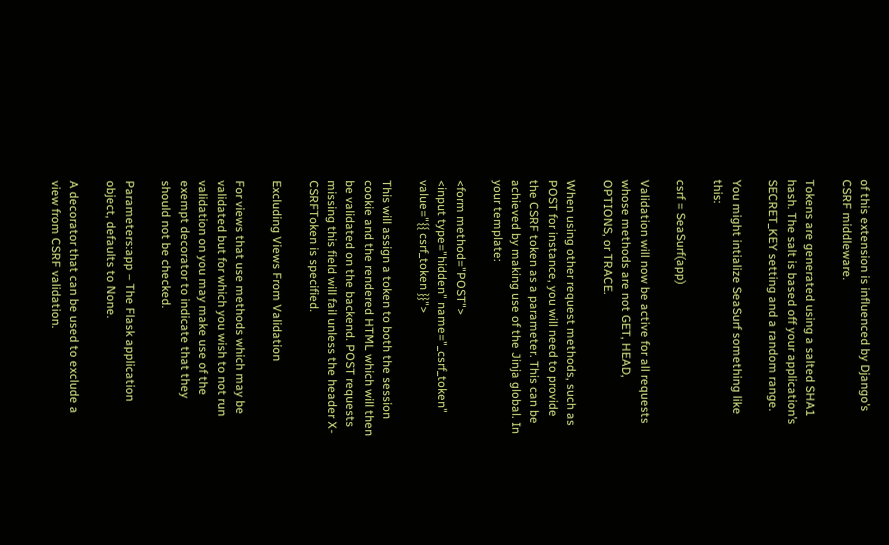of this extension is influenced by Django’s CSRF middleware.

Tokens are generated using a salted SHA1 hash. The salt is based off your application’s SECRET_KEY setting and a random range.

You might intialize SeaSurf something like this:

csrf = SeaSurf(app)

Validation will now be active for all requests whose methods are not GET, HEAD, OPTIONS, or TRACE.

When using other request methods, such as POST for instance, you will need to provide the CSRF token as a parameter. This can be achieved by making use of the Jinja global. In your template:

<form method="POST">
<input type="hidden" name="_csrf_token" value="{{ csrf_token }}">

This will assign a token to both the session cookie and the rendered HTML which will then be validated on the backend. POST requests missing this field will fail unless the header X-CSRFToken is specified.

Excluding Views From Validation

For views that use methods which may be validated but for which you wish to not run validation on you may make use of the exempt decorator to indicate that they should not be checked.

Parameters:app – The Flask application object, defaults to None.

A decorator that can be used to exclude a view from CSRF validation.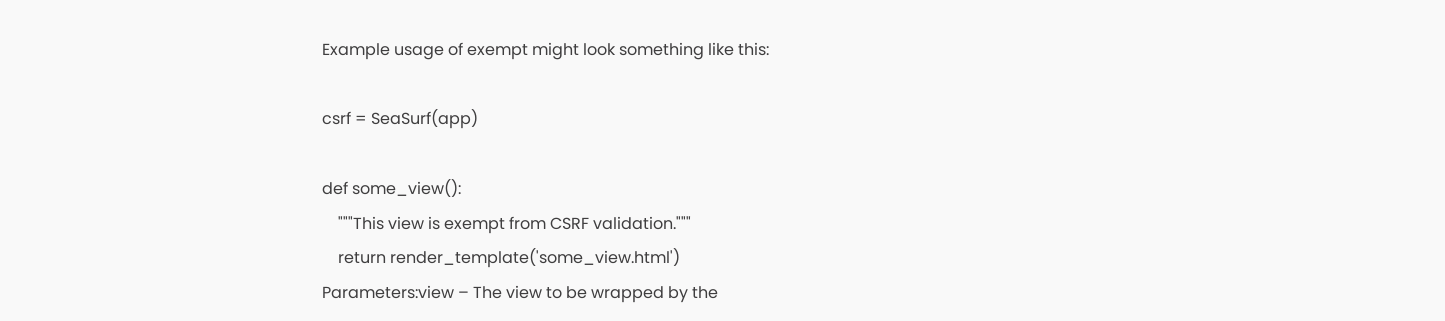Example usage of exempt might look something like this:

csrf = SeaSurf(app)

def some_view():
    """This view is exempt from CSRF validation."""
    return render_template('some_view.html')
Parameters:view – The view to be wrapped by the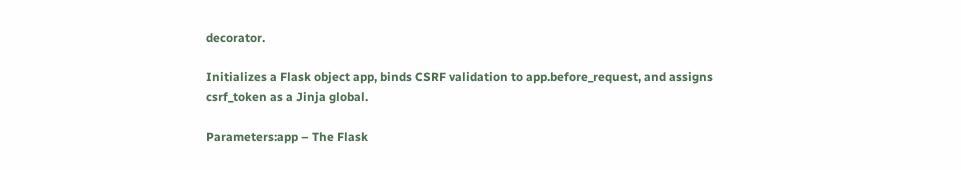decorator.

Initializes a Flask object app, binds CSRF validation to app.before_request, and assigns csrf_token as a Jinja global.

Parameters:app – The Flask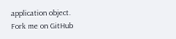application object.
Fork me on GitHub